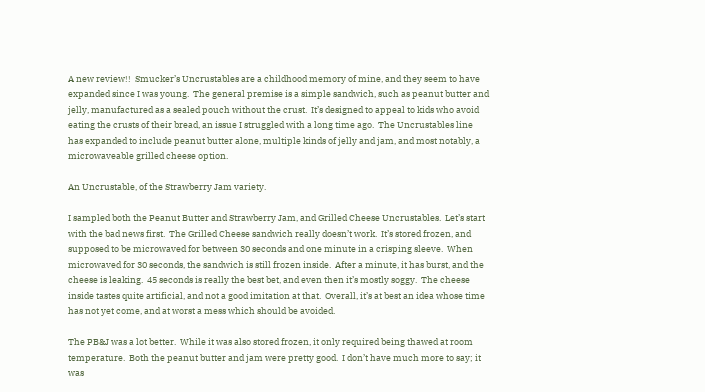A new review!!  Smucker’s Uncrustables are a childhood memory of mine, and they seem to have expanded since I was young.  The general premise is a simple sandwich, such as peanut butter and jelly, manufactured as a sealed pouch without the crust.  It’s designed to appeal to kids who avoid eating the crusts of their bread, an issue I struggled with a long time ago.  The Uncrustables line has expanded to include peanut butter alone, multiple kinds of jelly and jam, and most notably, a microwaveable grilled cheese option.

An Uncrustable, of the Strawberry Jam variety.

I sampled both the Peanut Butter and Strawberry Jam, and Grilled Cheese Uncrustables.  Let’s start with the bad news first.  The Grilled Cheese sandwich really doesn’t work.  It’s stored frozen, and supposed to be microwaved for between 30 seconds and one minute in a crisping sleeve.  When microwaved for 30 seconds, the sandwich is still frozen inside.  After a minute, it has burst, and the cheese is leaking.  45 seconds is really the best bet, and even then it’s mostly soggy.  The cheese inside tastes quite artificial, and not a good imitation at that.  Overall, it’s at best an idea whose time has not yet come, and at worst a mess which should be avoided.

The PB&J was a lot better.  While it was also stored frozen, it only required being thawed at room temperature.  Both the peanut butter and jam were pretty good.  I don’t have much more to say; it was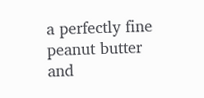a perfectly fine peanut butter and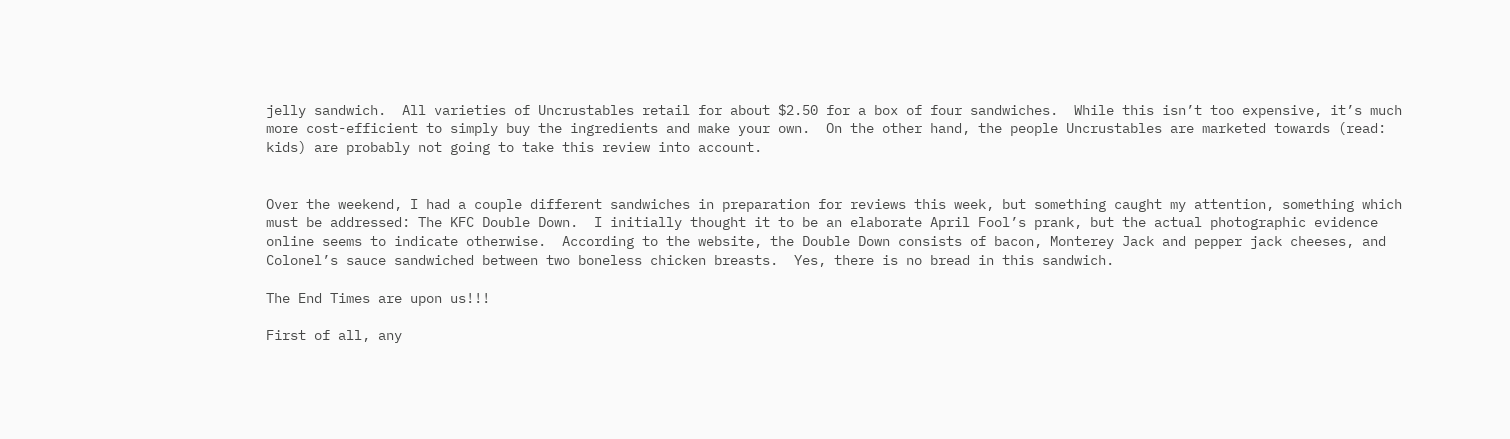jelly sandwich.  All varieties of Uncrustables retail for about $2.50 for a box of four sandwiches.  While this isn’t too expensive, it’s much more cost-efficient to simply buy the ingredients and make your own.  On the other hand, the people Uncrustables are marketed towards (read: kids) are probably not going to take this review into account.


Over the weekend, I had a couple different sandwiches in preparation for reviews this week, but something caught my attention, something which must be addressed: The KFC Double Down.  I initially thought it to be an elaborate April Fool’s prank, but the actual photographic evidence online seems to indicate otherwise.  According to the website, the Double Down consists of bacon, Monterey Jack and pepper jack cheeses, and Colonel’s sauce sandwiched between two boneless chicken breasts.  Yes, there is no bread in this sandwich.

The End Times are upon us!!!

First of all, any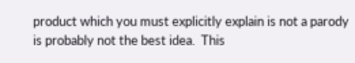product which you must explicitly explain is not a parody is probably not the best idea.  This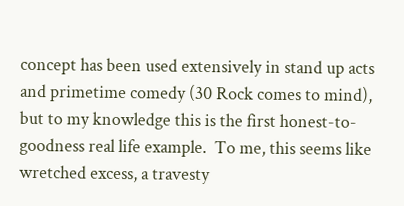concept has been used extensively in stand up acts and primetime comedy (30 Rock comes to mind), but to my knowledge this is the first honest-to-goodness real life example.  To me, this seems like wretched excess, a travesty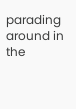parading around in the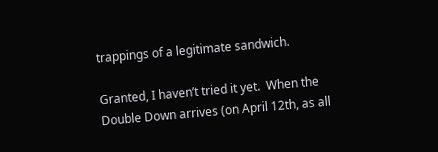trappings of a legitimate sandwich.

Granted, I haven’t tried it yet.  When the Double Down arrives (on April 12th, as all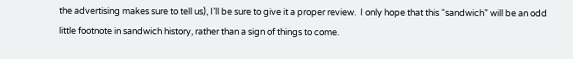the advertising makes sure to tell us), I’ll be sure to give it a proper review.  I only hope that this “sandwich” will be an odd little footnote in sandwich history, rather than a sign of things to come.